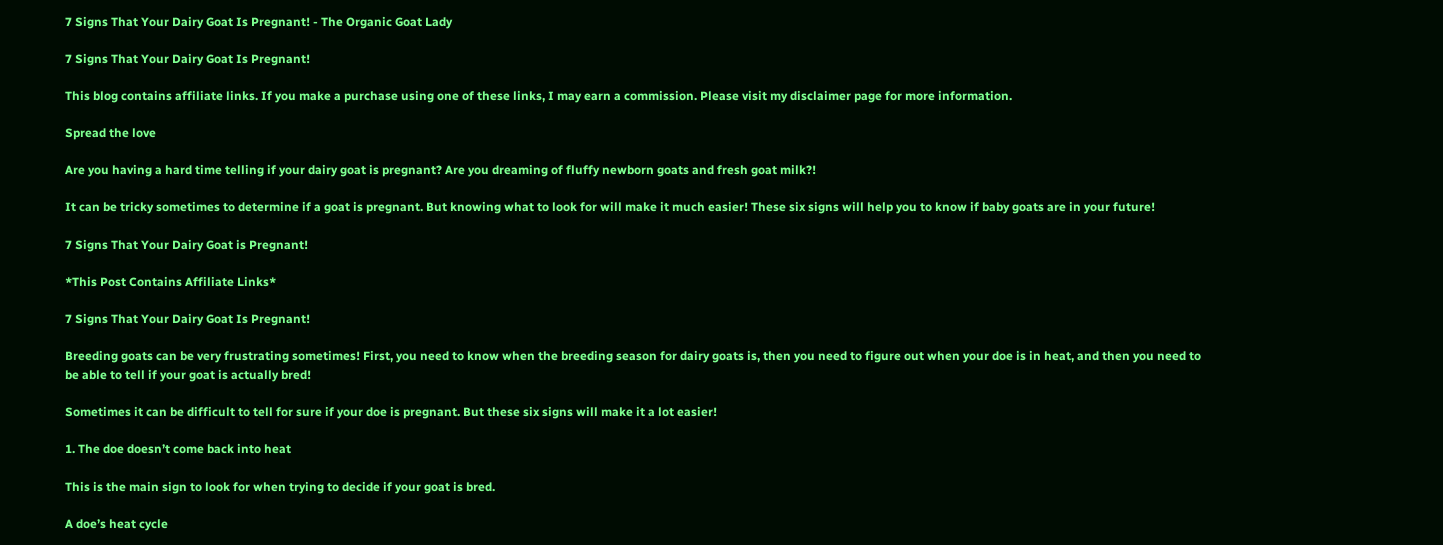7 Signs That Your Dairy Goat Is Pregnant! - The Organic Goat Lady

7 Signs That Your Dairy Goat Is Pregnant!

This blog contains affiliate links. If you make a purchase using one of these links, I may earn a commission. Please visit my disclaimer page for more information.

Spread the love

Are you having a hard time telling if your dairy goat is pregnant? Are you dreaming of fluffy newborn goats and fresh goat milk?!

It can be tricky sometimes to determine if a goat is pregnant. But knowing what to look for will make it much easier! These six signs will help you to know if baby goats are in your future!

7 Signs That Your Dairy Goat is Pregnant!

*This Post Contains Affiliate Links*

7 Signs That Your Dairy Goat Is Pregnant!

Breeding goats can be very frustrating sometimes! First, you need to know when the breeding season for dairy goats is, then you need to figure out when your doe is in heat, and then you need to be able to tell if your goat is actually bred!

Sometimes it can be difficult to tell for sure if your doe is pregnant. But these six signs will make it a lot easier!

1. The doe doesn’t come back into heat

This is the main sign to look for when trying to decide if your goat is bred.

A doe’s heat cycle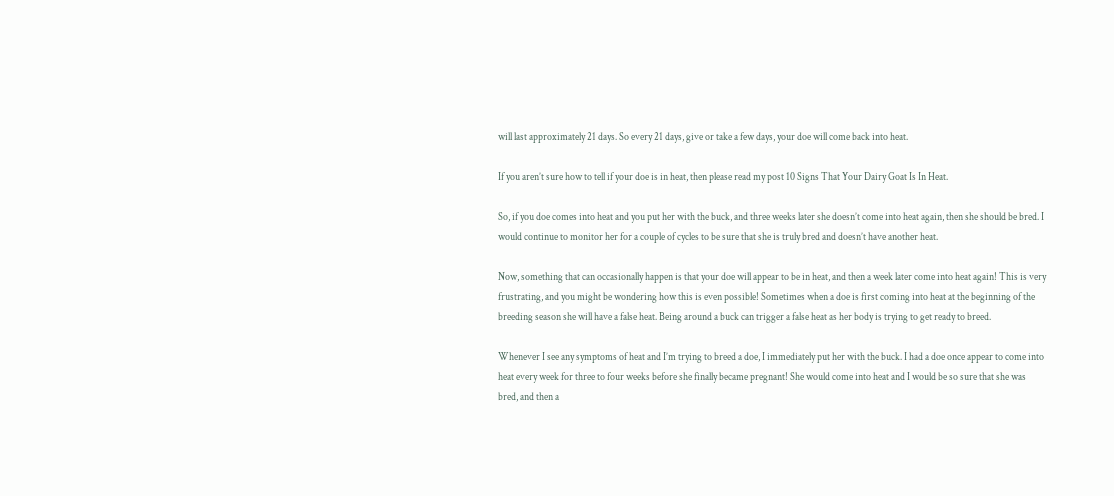will last approximately 21 days. So every 21 days, give or take a few days, your doe will come back into heat.

If you aren’t sure how to tell if your doe is in heat, then please read my post 10 Signs That Your Dairy Goat Is In Heat.

So, if you doe comes into heat and you put her with the buck, and three weeks later she doesn’t come into heat again, then she should be bred. I would continue to monitor her for a couple of cycles to be sure that she is truly bred and doesn’t have another heat.

Now, something that can occasionally happen is that your doe will appear to be in heat, and then a week later come into heat again! This is very frustrating, and you might be wondering how this is even possible! Sometimes when a doe is first coming into heat at the beginning of the breeding season she will have a false heat. Being around a buck can trigger a false heat as her body is trying to get ready to breed.

Whenever I see any symptoms of heat and I’m trying to breed a doe, I immediately put her with the buck. I had a doe once appear to come into heat every week for three to four weeks before she finally became pregnant! She would come into heat and I would be so sure that she was bred, and then a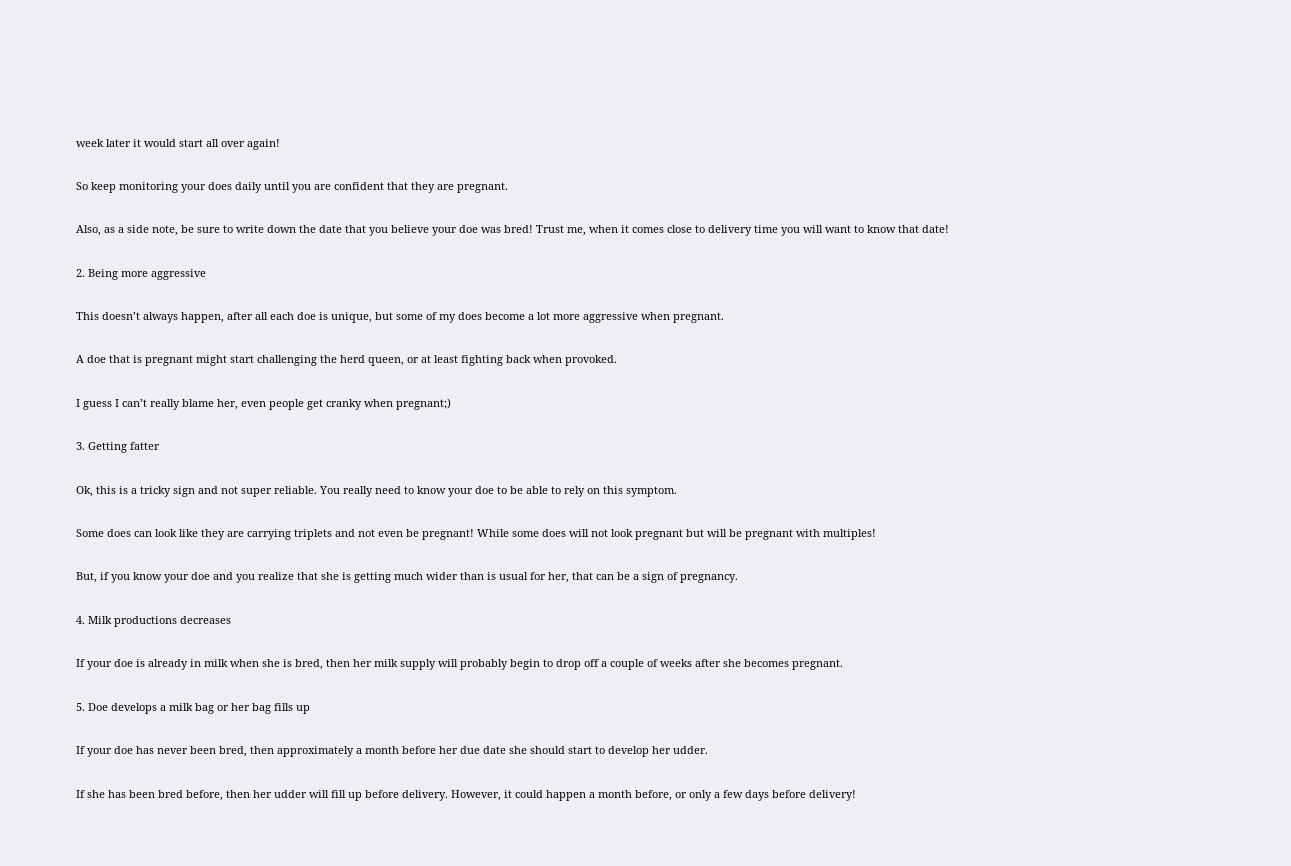week later it would start all over again!

So keep monitoring your does daily until you are confident that they are pregnant.

Also, as a side note, be sure to write down the date that you believe your doe was bred! Trust me, when it comes close to delivery time you will want to know that date!

2. Being more aggressive

This doesn’t always happen, after all each doe is unique, but some of my does become a lot more aggressive when pregnant.

A doe that is pregnant might start challenging the herd queen, or at least fighting back when provoked.

I guess I can’t really blame her, even people get cranky when pregnant;)

3. Getting fatter

Ok, this is a tricky sign and not super reliable. You really need to know your doe to be able to rely on this symptom.

Some does can look like they are carrying triplets and not even be pregnant! While some does will not look pregnant but will be pregnant with multiples!

But, if you know your doe and you realize that she is getting much wider than is usual for her, that can be a sign of pregnancy.

4. Milk productions decreases

If your doe is already in milk when she is bred, then her milk supply will probably begin to drop off a couple of weeks after she becomes pregnant.

5. Doe develops a milk bag or her bag fills up

If your doe has never been bred, then approximately a month before her due date she should start to develop her udder.

If she has been bred before, then her udder will fill up before delivery. However, it could happen a month before, or only a few days before delivery!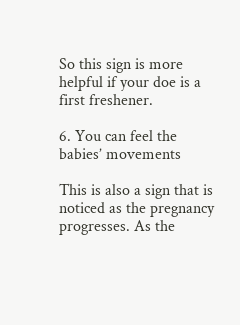So this sign is more helpful if your doe is a first freshener.

6. You can feel the babies’ movements

This is also a sign that is noticed as the pregnancy progresses. As the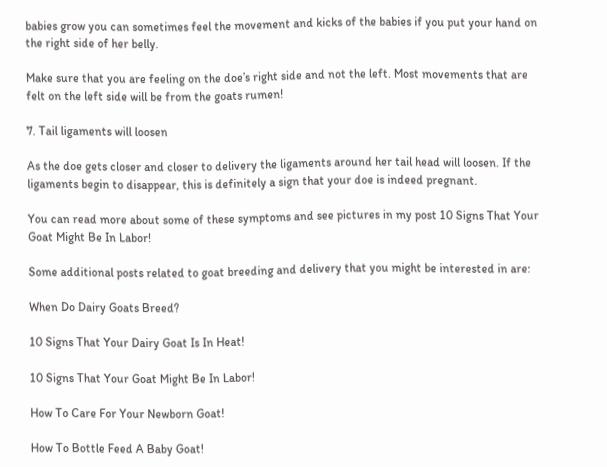babies grow you can sometimes feel the movement and kicks of the babies if you put your hand on the right side of her belly.

Make sure that you are feeling on the doe’s right side and not the left. Most movements that are felt on the left side will be from the goats rumen!

7. Tail ligaments will loosen

As the doe gets closer and closer to delivery the ligaments around her tail head will loosen. If the ligaments begin to disappear, this is definitely a sign that your doe is indeed pregnant.

You can read more about some of these symptoms and see pictures in my post 10 Signs That Your Goat Might Be In Labor!

Some additional posts related to goat breeding and delivery that you might be interested in are:

When Do Dairy Goats Breed?

10 Signs That Your Dairy Goat Is In Heat!

10 Signs That Your Goat Might Be In Labor!

How To Care For Your Newborn Goat!

How To Bottle Feed A Baby Goat!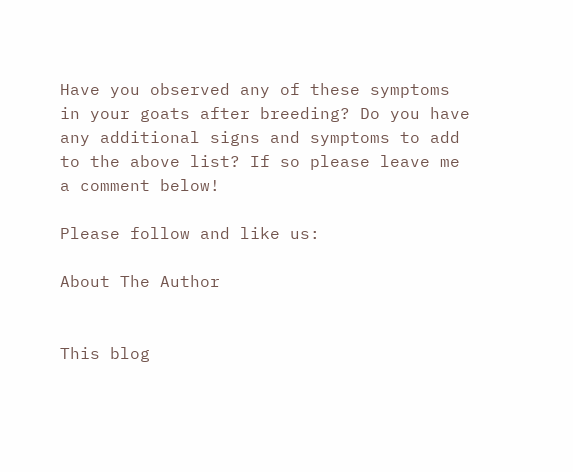Have you observed any of these symptoms in your goats after breeding? Do you have any additional signs and symptoms to add to the above list? If so please leave me a comment below!

Please follow and like us:

About The Author


This blog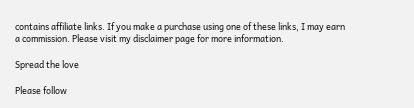contains affiliate links. If you make a purchase using one of these links, I may earn a commission. Please visit my disclaimer page for more information.

Spread the love

Please follow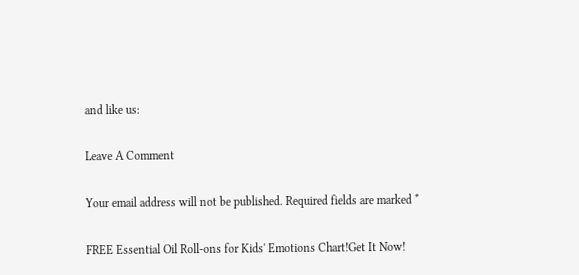and like us:

Leave A Comment

Your email address will not be published. Required fields are marked *

FREE Essential Oil Roll-ons for Kids' Emotions Chart!Get It Now!